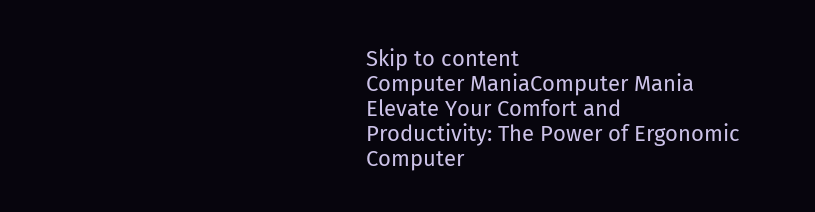Skip to content
Computer ManiaComputer Mania
Elevate Your Comfort and Productivity: The Power of Ergonomic Computer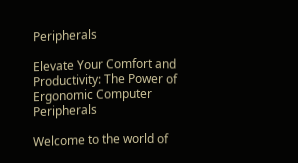Peripherals

Elevate Your Comfort and Productivity: The Power of Ergonomic Computer Peripherals

Welcome to the world of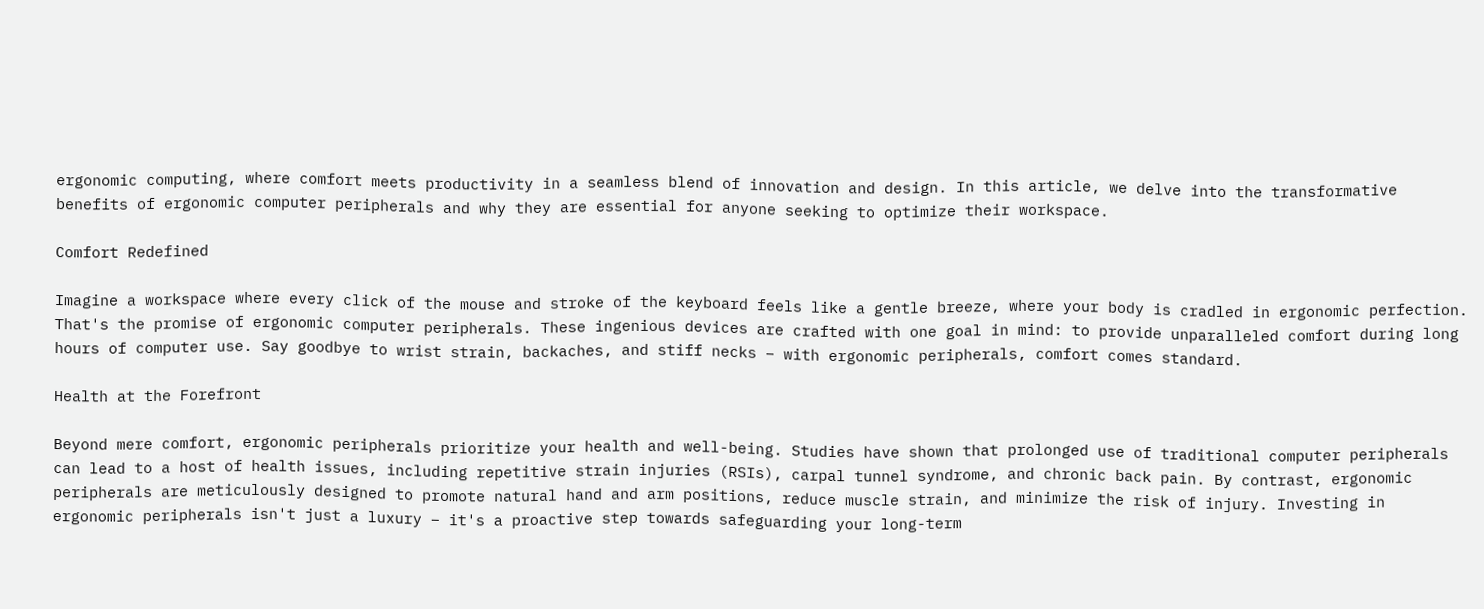ergonomic computing, where comfort meets productivity in a seamless blend of innovation and design. In this article, we delve into the transformative benefits of ergonomic computer peripherals and why they are essential for anyone seeking to optimize their workspace.

Comfort Redefined

Imagine a workspace where every click of the mouse and stroke of the keyboard feels like a gentle breeze, where your body is cradled in ergonomic perfection. That's the promise of ergonomic computer peripherals. These ingenious devices are crafted with one goal in mind: to provide unparalleled comfort during long hours of computer use. Say goodbye to wrist strain, backaches, and stiff necks – with ergonomic peripherals, comfort comes standard.

Health at the Forefront

Beyond mere comfort, ergonomic peripherals prioritize your health and well-being. Studies have shown that prolonged use of traditional computer peripherals can lead to a host of health issues, including repetitive strain injuries (RSIs), carpal tunnel syndrome, and chronic back pain. By contrast, ergonomic peripherals are meticulously designed to promote natural hand and arm positions, reduce muscle strain, and minimize the risk of injury. Investing in ergonomic peripherals isn't just a luxury – it's a proactive step towards safeguarding your long-term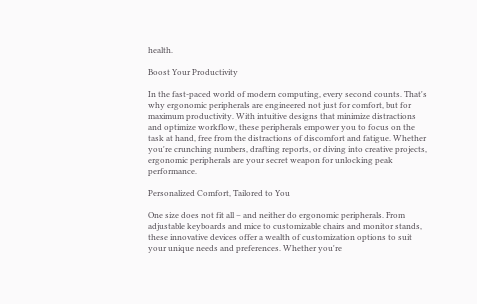health.

Boost Your Productivity

In the fast-paced world of modern computing, every second counts. That's why ergonomic peripherals are engineered not just for comfort, but for maximum productivity. With intuitive designs that minimize distractions and optimize workflow, these peripherals empower you to focus on the task at hand, free from the distractions of discomfort and fatigue. Whether you're crunching numbers, drafting reports, or diving into creative projects, ergonomic peripherals are your secret weapon for unlocking peak performance.

Personalized Comfort, Tailored to You

One size does not fit all – and neither do ergonomic peripherals. From adjustable keyboards and mice to customizable chairs and monitor stands, these innovative devices offer a wealth of customization options to suit your unique needs and preferences. Whether you're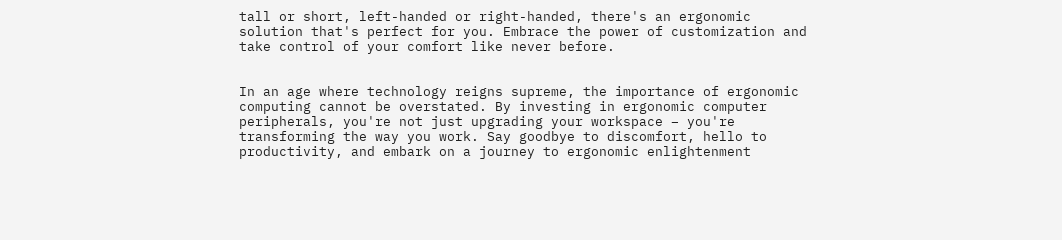tall or short, left-handed or right-handed, there's an ergonomic solution that's perfect for you. Embrace the power of customization and take control of your comfort like never before.


In an age where technology reigns supreme, the importance of ergonomic computing cannot be overstated. By investing in ergonomic computer peripherals, you're not just upgrading your workspace – you're transforming the way you work. Say goodbye to discomfort, hello to productivity, and embark on a journey to ergonomic enlightenment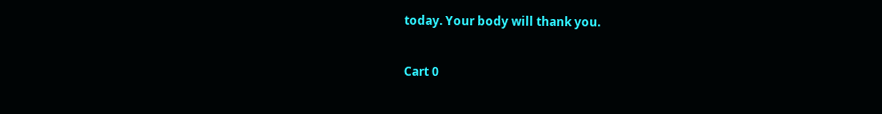today. Your body will thank you.

Cart 0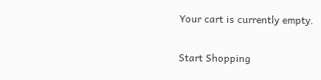Your cart is currently empty.

Start Shopping